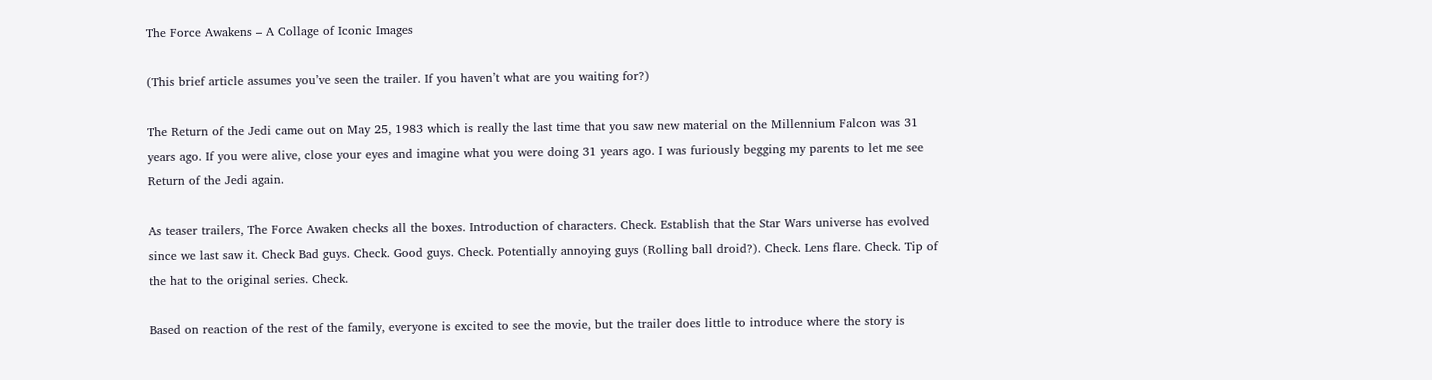The Force Awakens – A Collage of Iconic Images

(This brief article assumes you’ve seen the trailer. If you haven’t what are you waiting for?)

The Return of the Jedi came out on May 25, 1983 which is really the last time that you saw new material on the Millennium Falcon was 31 years ago. If you were alive, close your eyes and imagine what you were doing 31 years ago. I was furiously begging my parents to let me see Return of the Jedi again.

As teaser trailers, The Force Awaken checks all the boxes. Introduction of characters. Check. Establish that the Star Wars universe has evolved since we last saw it. Check Bad guys. Check. Good guys. Check. Potentially annoying guys (Rolling ball droid?). Check. Lens flare. Check. Tip of the hat to the original series. Check.

Based on reaction of the rest of the family, everyone is excited to see the movie, but the trailer does little to introduce where the story is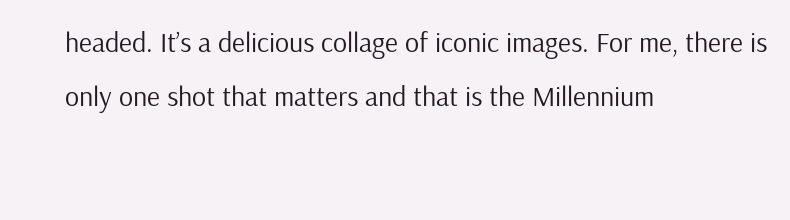headed. It’s a delicious collage of iconic images. For me, there is only one shot that matters and that is the Millennium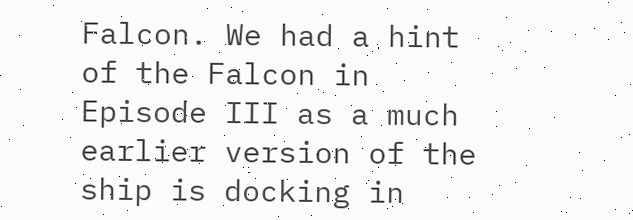Falcon. We had a hint of the Falcon in Episode III as a much earlier version of the ship is docking in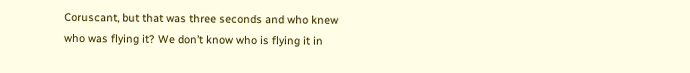Coruscant, but that was three seconds and who knew who was flying it? We don’t know who is flying it in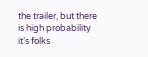the trailer, but there is high probability it’s folks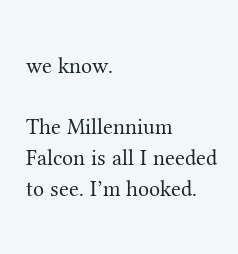we know.

The Millennium Falcon is all I needed to see. I’m hooked.